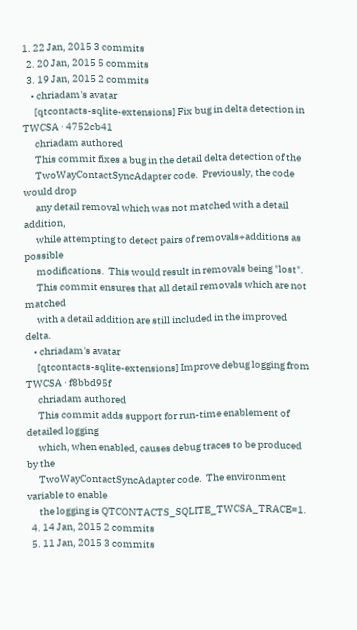1. 22 Jan, 2015 3 commits
  2. 20 Jan, 2015 5 commits
  3. 19 Jan, 2015 2 commits
    • chriadam's avatar
      [qtcontacts-sqlite-extensions] Fix bug in delta detection in TWCSA · 4752cb41
      chriadam authored
      This commit fixes a bug in the detail delta detection of the
      TwoWayContactSyncAdapter code.  Previously, the code would drop
      any detail removal which was not matched with a detail addition,
      while attempting to detect pairs of removals+additions as possible
      modifications.  This would result in removals being "lost".
      This commit ensures that all detail removals which are not matched
      with a detail addition are still included in the improved delta.
    • chriadam's avatar
      [qtcontacts-sqlite-extensions] Improve debug logging from TWCSA · f8bbd95f
      chriadam authored
      This commit adds support for run-time enablement of detailed logging
      which, when enabled, causes debug traces to be produced by the
      TwoWayContactSyncAdapter code.  The environment variable to enable
      the logging is QTCONTACTS_SQLITE_TWCSA_TRACE=1.
  4. 14 Jan, 2015 2 commits
  5. 11 Jan, 2015 3 commits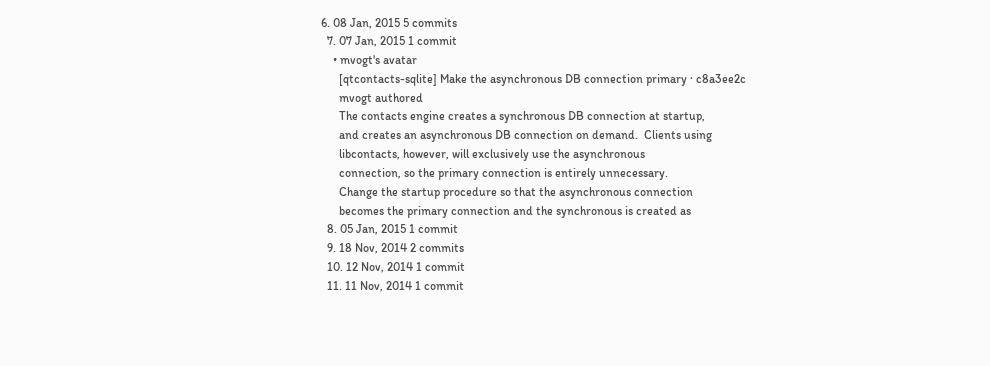6. 08 Jan, 2015 5 commits
  7. 07 Jan, 2015 1 commit
    • mvogt's avatar
      [qtcontacts-sqlite] Make the asynchronous DB connection primary · c8a3ee2c
      mvogt authored
      The contacts engine creates a synchronous DB connection at startup,
      and creates an asynchronous DB connection on demand.  Clients using
      libcontacts, however, will exclusively use the asynchronous
      connection, so the primary connection is entirely unnecessary.
      Change the startup procedure so that the asynchronous connection
      becomes the primary connection and the synchronous is created as
  8. 05 Jan, 2015 1 commit
  9. 18 Nov, 2014 2 commits
  10. 12 Nov, 2014 1 commit
  11. 11 Nov, 2014 1 commit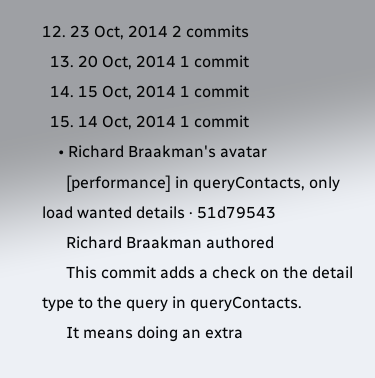12. 23 Oct, 2014 2 commits
  13. 20 Oct, 2014 1 commit
  14. 15 Oct, 2014 1 commit
  15. 14 Oct, 2014 1 commit
    • Richard Braakman's avatar
      [performance] in queryContacts, only load wanted details · 51d79543
      Richard Braakman authored
      This commit adds a check on the detail type to the query in queryContacts.
      It means doing an extra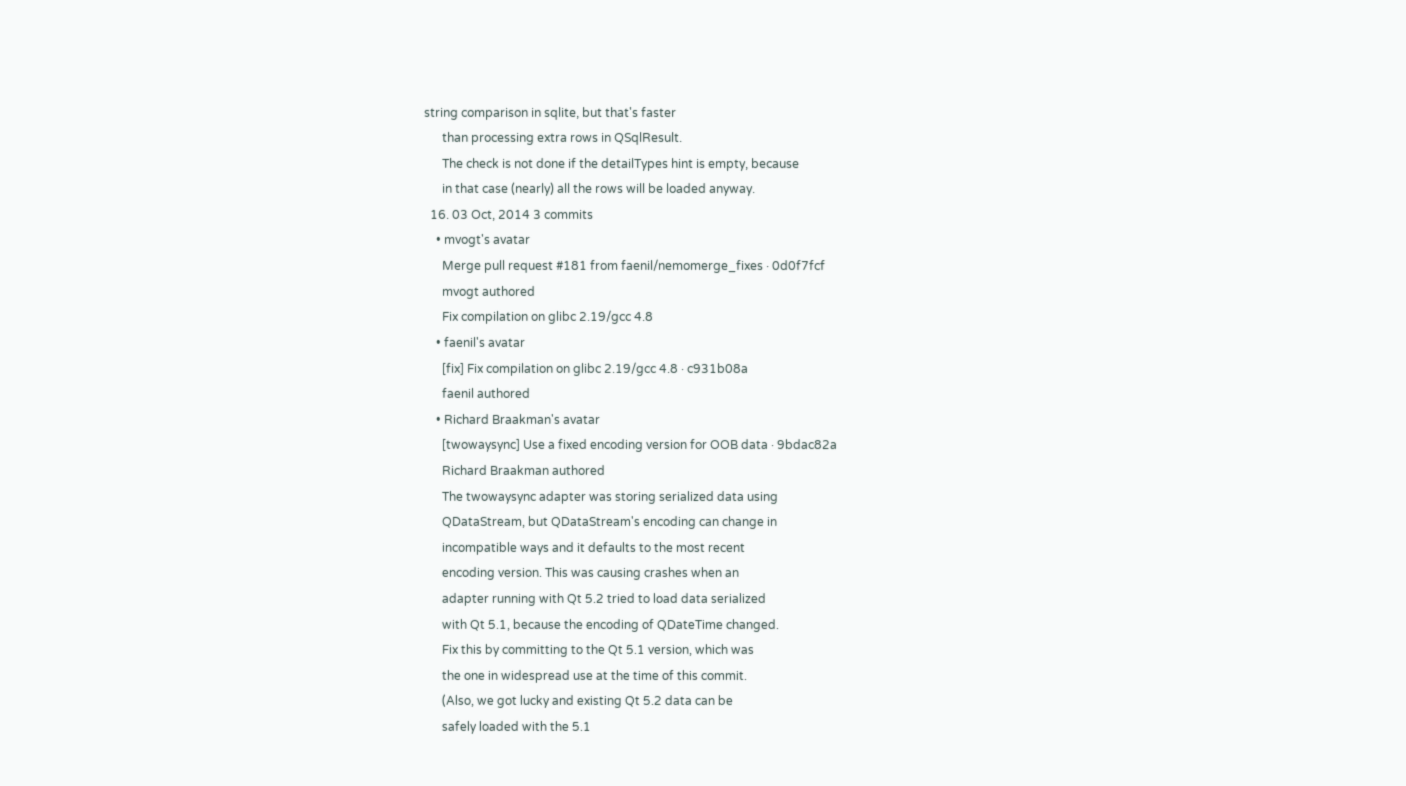string comparison in sqlite, but that's faster
      than processing extra rows in QSqlResult.
      The check is not done if the detailTypes hint is empty, because
      in that case (nearly) all the rows will be loaded anyway.
  16. 03 Oct, 2014 3 commits
    • mvogt's avatar
      Merge pull request #181 from faenil/nemomerge_fixes · 0d0f7fcf
      mvogt authored
      Fix compilation on glibc 2.19/gcc 4.8
    • faenil's avatar
      [fix] Fix compilation on glibc 2.19/gcc 4.8 · c931b08a
      faenil authored
    • Richard Braakman's avatar
      [twowaysync] Use a fixed encoding version for OOB data · 9bdac82a
      Richard Braakman authored
      The twowaysync adapter was storing serialized data using
      QDataStream, but QDataStream's encoding can change in
      incompatible ways and it defaults to the most recent
      encoding version. This was causing crashes when an
      adapter running with Qt 5.2 tried to load data serialized
      with Qt 5.1, because the encoding of QDateTime changed.
      Fix this by committing to the Qt 5.1 version, which was
      the one in widespread use at the time of this commit.
      (Also, we got lucky and existing Qt 5.2 data can be
      safely loaded with the 5.1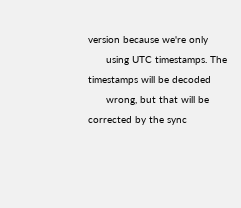version because we're only
      using UTC timestamps. The timestamps will be decoded
      wrong, but that will be corrected by the sync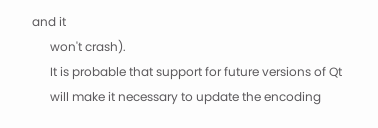and it
      won't crash).
      It is probable that support for future versions of Qt
      will make it necessary to update the encoding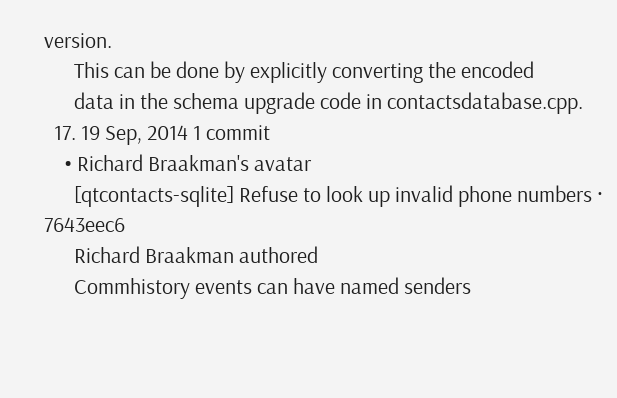version.
      This can be done by explicitly converting the encoded
      data in the schema upgrade code in contactsdatabase.cpp.
  17. 19 Sep, 2014 1 commit
    • Richard Braakman's avatar
      [qtcontacts-sqlite] Refuse to look up invalid phone numbers · 7643eec6
      Richard Braakman authored
      Commhistory events can have named senders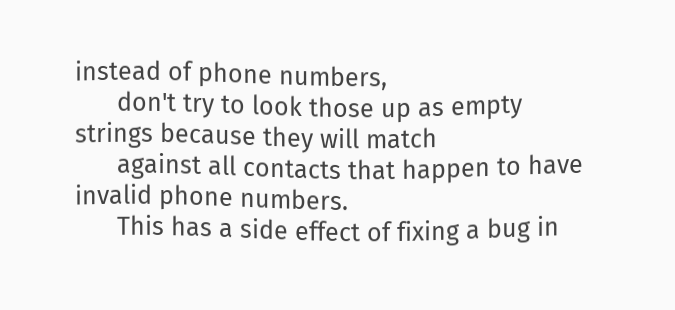instead of phone numbers,
      don't try to look those up as empty strings because they will match
      against all contacts that happen to have invalid phone numbers.
      This has a side effect of fixing a bug in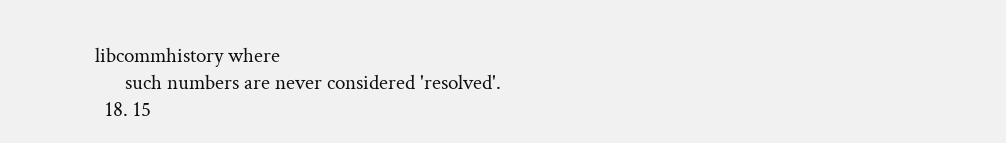libcommhistory where
      such numbers are never considered 'resolved'.
  18. 15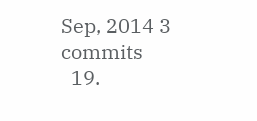Sep, 2014 3 commits
  19.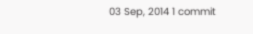03 Sep, 2014 1 commit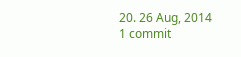20. 26 Aug, 2014 1 commit